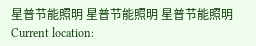星普节能照明 星普节能照明 星普节能照明
Current location: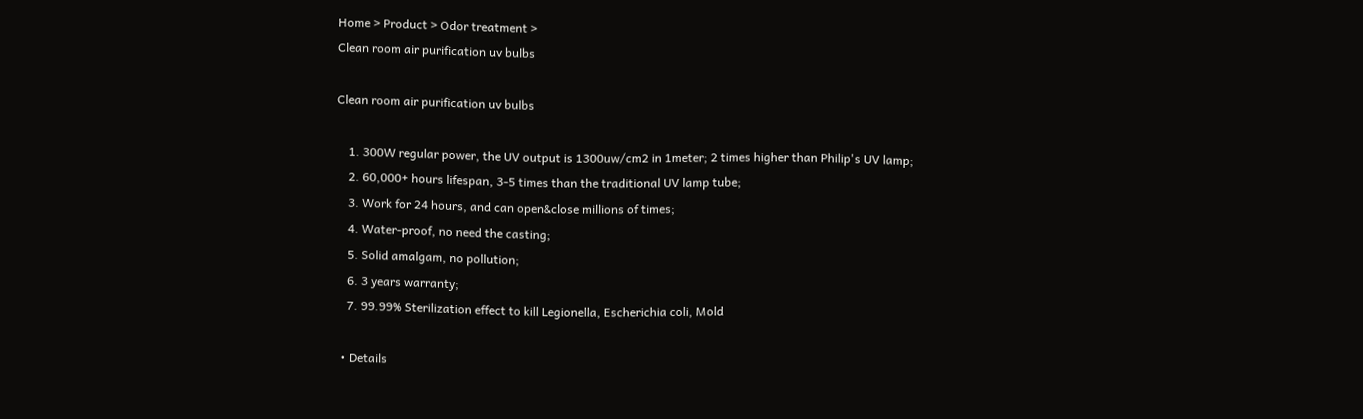Home > Product > Odor treatment >
Clean room air purification uv bulbs

Clean room air purification uv bulbs

    1. 300W regular power, the UV output is 1300uw/cm2 in 1meter; 2 times higher than Philip's UV lamp;
    2. 60,000+ hours lifespan, 3-5 times than the traditional UV lamp tube;
    3. Work for 24 hours, and can open&close millions of times;
    4. Water-proof, no need the casting;
    5. Solid amalgam, no pollution;
    6. 3 years warranty;
    7. 99.99% Sterilization effect to kill Legionella, Escherichia coli, Mold

  • Details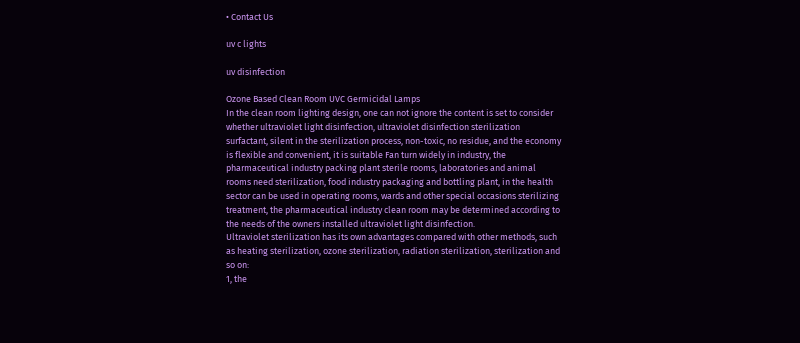• Contact Us

uv c lights

uv disinfection

Ozone Based Clean Room UVC Germicidal Lamps
In the clean room lighting design, one can not ignore the content is set to consider whether ultraviolet light disinfection, ultraviolet disinfection sterilization surfactant, silent in the sterilization process, non-toxic, no residue, and the economy is flexible and convenient, it is suitable Fan turn widely in industry, the pharmaceutical industry packing plant sterile rooms, laboratories and animal rooms need sterilization, food industry packaging and bottling plant, in the health sector can be used in operating rooms, wards and other special occasions sterilizing treatment, the pharmaceutical industry clean room may be determined according to the needs of the owners installed ultraviolet light disinfection.
Ultraviolet sterilization has its own advantages compared with other methods, such as heating sterilization, ozone sterilization, radiation sterilization, sterilization and so on:
1, the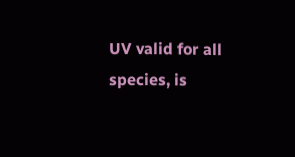UV valid for all species, is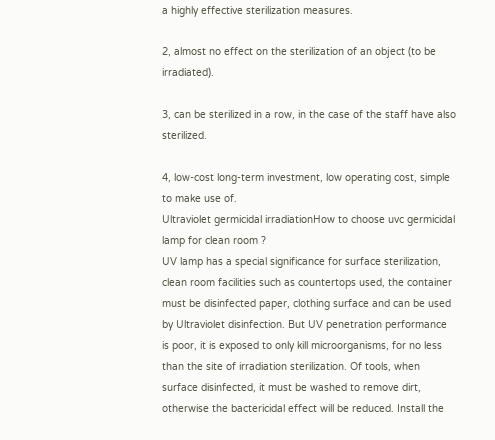a highly effective sterilization measures.

2, almost no effect on the sterilization of an object (to be irradiated).

3, can be sterilized in a row, in the case of the staff have also sterilized.

4, low-cost long-term investment, low operating cost, simple to make use of.
Ultraviolet germicidal irradiationHow to choose uvc germicidal lamp for clean room ?
UV lamp has a special significance for surface sterilization, clean room facilities such as countertops used, the container must be disinfected paper, clothing surface and can be used by Ultraviolet disinfection. But UV penetration performance is poor, it is exposed to only kill microorganisms, for no less than the site of irradiation sterilization. Of tools, when surface disinfected, it must be washed to remove dirt, otherwise the bactericidal effect will be reduced. Install the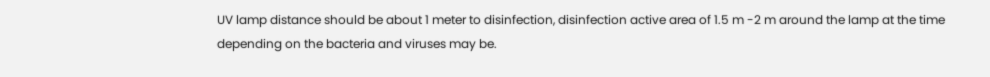UV lamp distance should be about 1 meter to disinfection, disinfection active area of 1.5 m -2 m around the lamp at the time depending on the bacteria and viruses may be.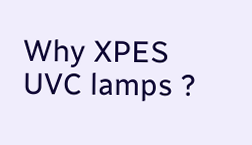Why XPES UVC lamps ?